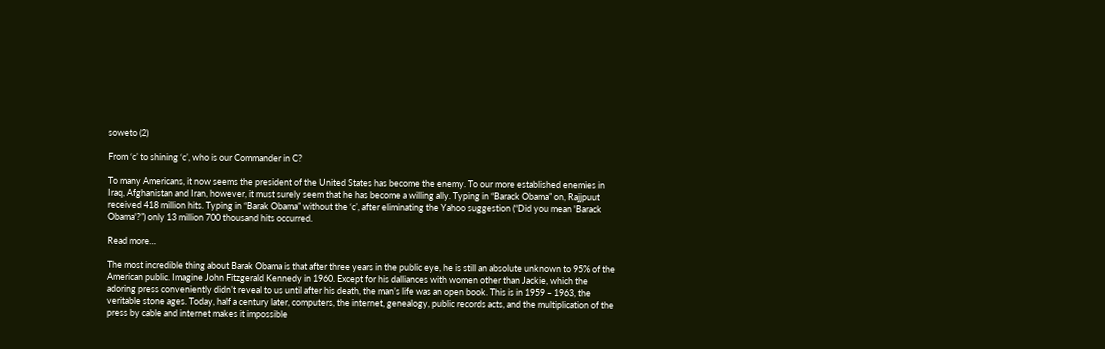soweto (2)

From ‘c’ to shining ‘c’, who is our Commander in C?

To many Americans, it now seems the president of the United States has become the enemy. To our more established enemies in Iraq, Afghanistan and Iran, however, it must surely seem that he has become a willing ally. Typing in “Barack Obama” on, Rajjpuut received 418 million hits. Typing in “Barak Obama” without the ‘c’, after eliminating the Yahoo suggestion (“Did you mean 'Barack Obama'?”) only 13 million 700 thousand hits occurred.

Read more…

The most incredible thing about Barak Obama is that after three years in the public eye, he is still an absolute unknown to 95% of the American public. Imagine John Fitzgerald Kennedy in 1960. Except for his dalliances with women other than Jackie, which the adoring press conveniently didn’t reveal to us until after his death, the man’s life was an open book. This is in 1959 – 1963, the veritable stone ages. Today, half a century later, computers, the internet, genealogy, public records acts, and the multiplication of the press by cable and internet makes it impossible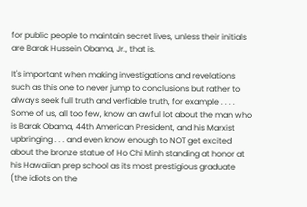for public people to maintain secret lives, unless their initials are Barak Hussein Obama, Jr., that is.

It's important when making investigations and revelations such as this one to never jump to conclusions but rather to always seek full truth and verfiable truth, for example . . . .
Some of us, all too few, know an awful lot about the man who is Barak Obama, 44th American President, and his Marxist upbringing . . . and even know enough to NOT get excited about the bronze statue of Ho Chi Minh standing at honor at his Hawaiian prep school as its most prestigious graduate (the idiots on the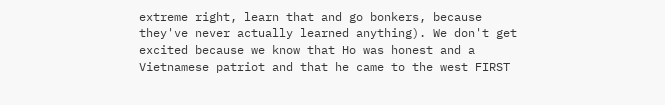extreme right, learn that and go bonkers, because they've never actually learned anything). We don't get excited because we know that Ho was honest and a Vietnamese patriot and that he came to the west FIRST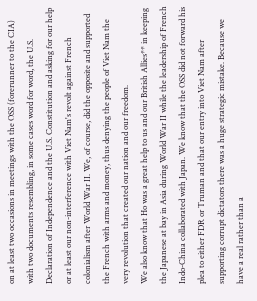on at least two occasions in meetings with the OSS (forerunner to the CIA) with two documents resembling, in some cases word for word, the U.S. Declaration of Independence and the U.S. Constitution and asking for our help or at least our non-interference with Viet Nam's revolt against French colonialism after World War II. We, of course, did the opposite and supported the French with arms and money, thus denying the people of Viet Nam the very revolution that created our nation and our freedom.
We also know that Ho was a great help to us and our British Allies** in keeping the Japanese at bay in Asia during World War II while the leadership of French Indo-China collaborated with Japan. We know that the OSS did not forward his plea to either FDR or Truman and that our entry into Viet Nam after supporting corrupt dictators there was a huge strategic mistake. Because we have a real rather than a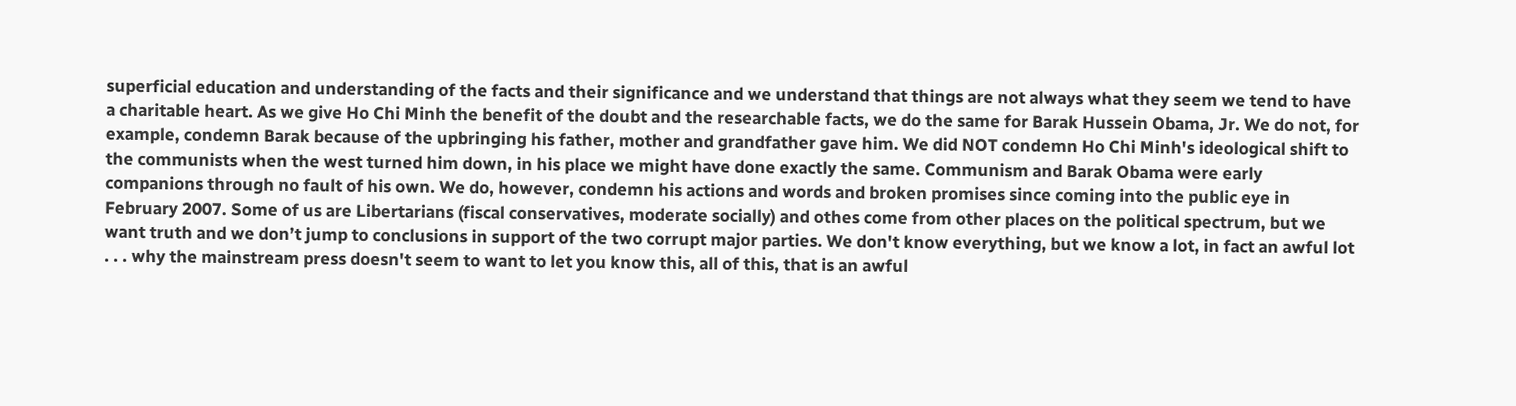superficial education and understanding of the facts and their significance and we understand that things are not always what they seem we tend to have a charitable heart. As we give Ho Chi Minh the benefit of the doubt and the researchable facts, we do the same for Barak Hussein Obama, Jr. We do not, for example, condemn Barak because of the upbringing his father, mother and grandfather gave him. We did NOT condemn Ho Chi Minh's ideological shift to the communists when the west turned him down, in his place we might have done exactly the same. Communism and Barak Obama were early companions through no fault of his own. We do, however, condemn his actions and words and broken promises since coming into the public eye in February 2007. Some of us are Libertarians (fiscal conservatives, moderate socially) and othes come from other places on the political spectrum, but we want truth and we don’t jump to conclusions in support of the two corrupt major parties. We don't know everything, but we know a lot, in fact an awful lot . . . why the mainstream press doesn't seem to want to let you know this, all of this, that is an awful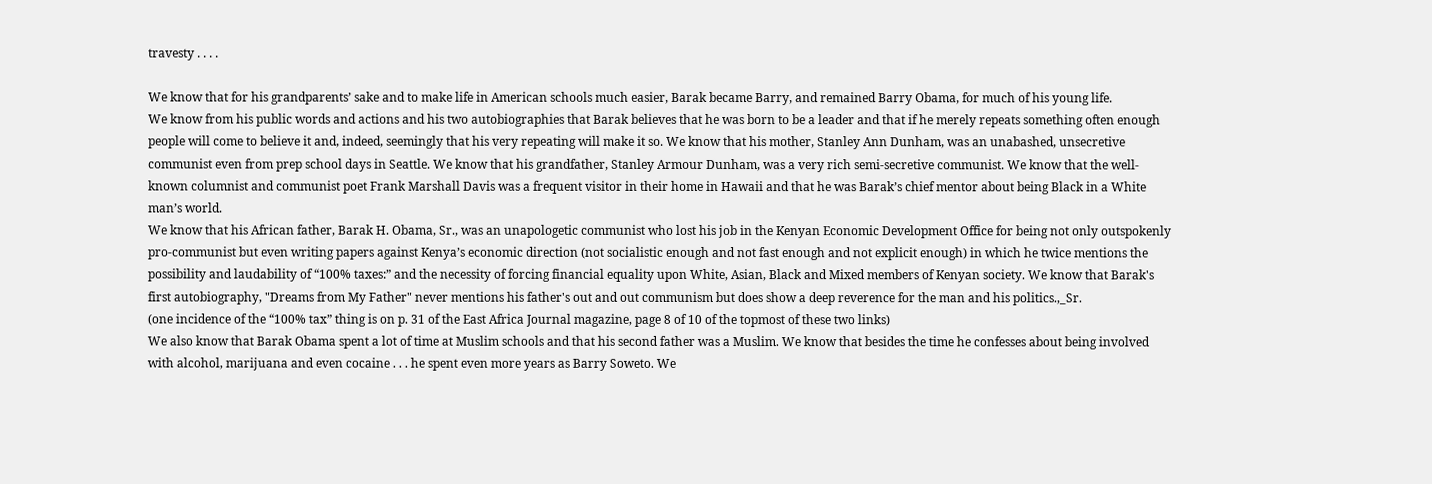travesty . . . .

We know that for his grandparents’ sake and to make life in American schools much easier, Barak became Barry, and remained Barry Obama, for much of his young life.
We know from his public words and actions and his two autobiographies that Barak believes that he was born to be a leader and that if he merely repeats something often enough people will come to believe it and, indeed, seemingly that his very repeating will make it so. We know that his mother, Stanley Ann Dunham, was an unabashed, unsecretive communist even from prep school days in Seattle. We know that his grandfather, Stanley Armour Dunham, was a very rich semi-secretive communist. We know that the well-known columnist and communist poet Frank Marshall Davis was a frequent visitor in their home in Hawaii and that he was Barak’s chief mentor about being Black in a White man’s world.
We know that his African father, Barak H. Obama, Sr., was an unapologetic communist who lost his job in the Kenyan Economic Development Office for being not only outspokenly pro-communist but even writing papers against Kenya’s economic direction (not socialistic enough and not fast enough and not explicit enough) in which he twice mentions the possibility and laudability of “100% taxes:” and the necessity of forcing financial equality upon White, Asian, Black and Mixed members of Kenyan society. We know that Barak's first autobiography, "Dreams from My Father" never mentions his father's out and out communism but does show a deep reverence for the man and his politics.,_Sr.
(one incidence of the “100% tax” thing is on p. 31 of the East Africa Journal magazine, page 8 of 10 of the topmost of these two links)
We also know that Barak Obama spent a lot of time at Muslim schools and that his second father was a Muslim. We know that besides the time he confesses about being involved with alcohol, marijuana and even cocaine . . . he spent even more years as Barry Soweto. We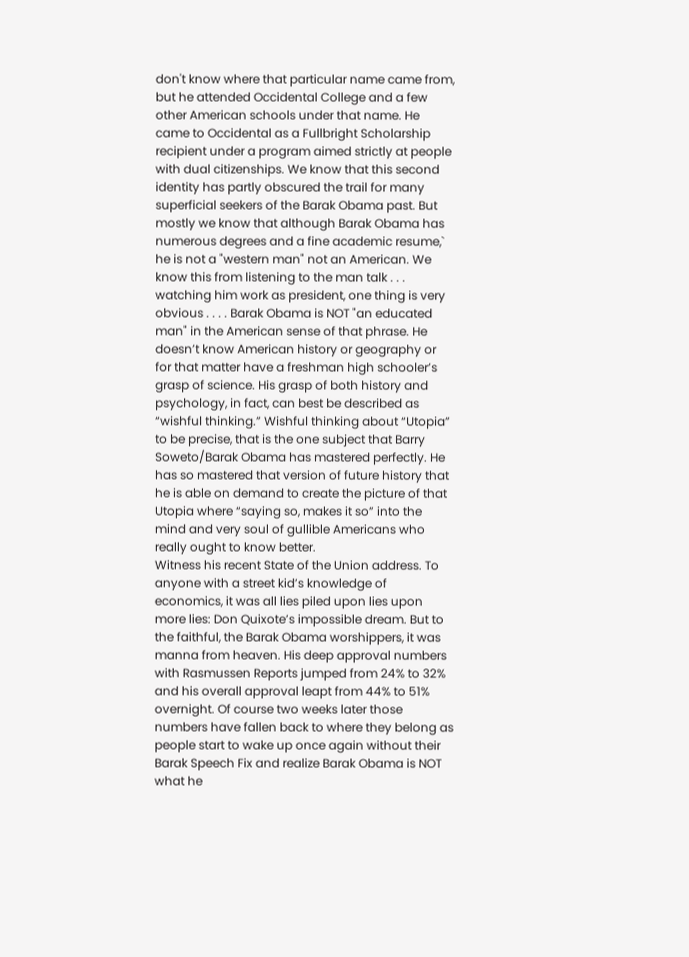don't know where that particular name came from, but he attended Occidental College and a few other American schools under that name. He came to Occidental as a Fullbright Scholarship recipient under a program aimed strictly at people with dual citizenships. We know that this second identity has partly obscured the trail for many superficial seekers of the Barak Obama past. But mostly we know that although Barak Obama has numerous degrees and a fine academic resume,` he is not a "western man" not an American. We know this from listening to the man talk . . . watching him work as president, one thing is very obvious . . . . Barak Obama is NOT "an educated man" in the American sense of that phrase. He doesn’t know American history or geography or for that matter have a freshman high schooler’s grasp of science. His grasp of both history and psychology, in fact, can best be described as “wishful thinking.” Wishful thinking about “Utopia” to be precise, that is the one subject that Barry Soweto/Barak Obama has mastered perfectly. He has so mastered that version of future history that he is able on demand to create the picture of that Utopia where “saying so, makes it so” into the mind and very soul of gullible Americans who really ought to know better.
Witness his recent State of the Union address. To anyone with a street kid’s knowledge of economics, it was all lies piled upon lies upon more lies: Don Quixote’s impossible dream. But to the faithful, the Barak Obama worshippers, it was manna from heaven. His deep approval numbers with Rasmussen Reports jumped from 24% to 32% and his overall approval leapt from 44% to 51% overnight. Of course two weeks later those numbers have fallen back to where they belong as people start to wake up once again without their Barak Speech Fix and realize Barak Obama is NOT what he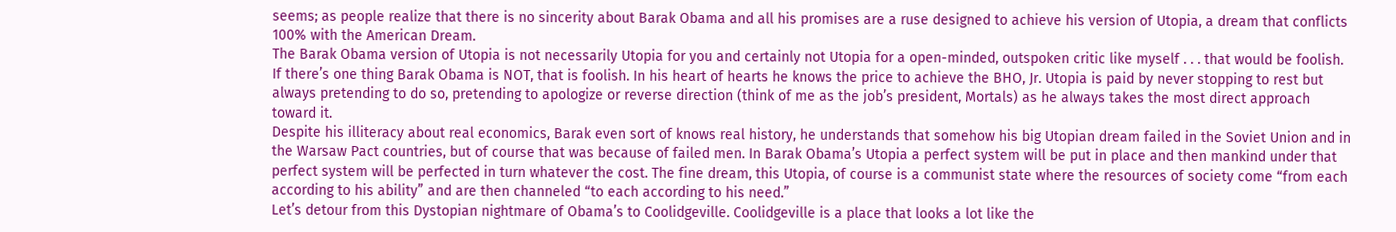seems; as people realize that there is no sincerity about Barak Obama and all his promises are a ruse designed to achieve his version of Utopia, a dream that conflicts 100% with the American Dream.
The Barak Obama version of Utopia is not necessarily Utopia for you and certainly not Utopia for a open-minded, outspoken critic like myself . . . that would be foolish. If there’s one thing Barak Obama is NOT, that is foolish. In his heart of hearts he knows the price to achieve the BHO, Jr. Utopia is paid by never stopping to rest but always pretending to do so, pretending to apologize or reverse direction (think of me as the job’s president, Mortals) as he always takes the most direct approach toward it.
Despite his illiteracy about real economics, Barak even sort of knows real history, he understands that somehow his big Utopian dream failed in the Soviet Union and in the Warsaw Pact countries, but of course that was because of failed men. In Barak Obama’s Utopia a perfect system will be put in place and then mankind under that perfect system will be perfected in turn whatever the cost. The fine dream, this Utopia, of course is a communist state where the resources of society come “from each according to his ability” and are then channeled “to each according to his need.”
Let’s detour from this Dystopian nightmare of Obama’s to Coolidgeville. Coolidgeville is a place that looks a lot like the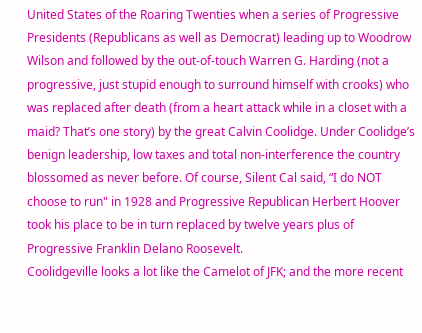United States of the Roaring Twenties when a series of Progressive Presidents (Republicans as well as Democrat) leading up to Woodrow Wilson and followed by the out-of-touch Warren G. Harding (not a progressive, just stupid enough to surround himself with crooks) who was replaced after death (from a heart attack while in a closet with a maid? That’s one story) by the great Calvin Coolidge. Under Coolidge’s benign leadership, low taxes and total non-interference the country blossomed as never before. Of course, Silent Cal said, “I do NOT choose to run" in 1928 and Progressive Republican Herbert Hoover took his place to be in turn replaced by twelve years plus of Progressive Franklin Delano Roosevelt.
Coolidgeville looks a lot like the Camelot of JFK; and the more recent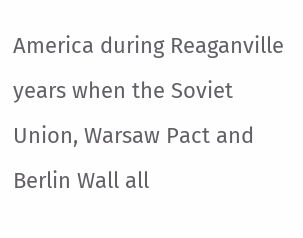America during Reaganville years when the Soviet Union, Warsaw Pact and Berlin Wall all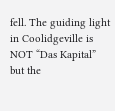fell. The guiding light in Coolidgeville is NOT “Das Kapital” but the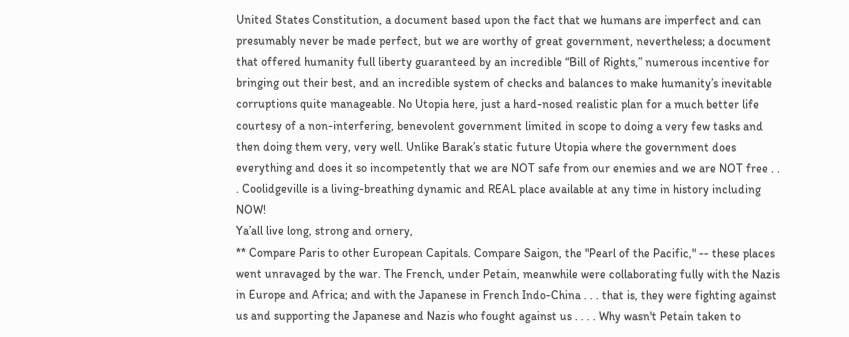United States Constitution, a document based upon the fact that we humans are imperfect and can presumably never be made perfect, but we are worthy of great government, nevertheless; a document that offered humanity full liberty guaranteed by an incredible “Bill of Rights,” numerous incentive for bringing out their best, and an incredible system of checks and balances to make humanity’s inevitable corruptions quite manageable. No Utopia here, just a hard-nosed realistic plan for a much better life courtesy of a non-interfering, benevolent government limited in scope to doing a very few tasks and then doing them very, very well. Unlike Barak’s static future Utopia where the government does everything and does it so incompetently that we are NOT safe from our enemies and we are NOT free . . . Coolidgeville is a living-breathing dynamic and REAL place available at any time in history including NOW!
Ya’all live long, strong and ornery,
** Compare Paris to other European Capitals. Compare Saigon, the "Pearl of the Pacific," -- these places went unravaged by the war. The French, under Petain, meanwhile were collaborating fully with the Nazis in Europe and Africa; and with the Japanese in French Indo-China . . . that is, they were fighting against us and supporting the Japanese and Nazis who fought against us . . . . Why wasn't Petain taken to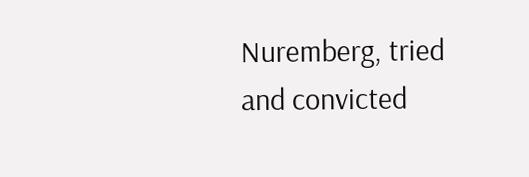Nuremberg, tried and convicted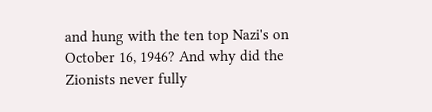and hung with the ten top Nazi's on October 16, 1946? And why did the Zionists never fully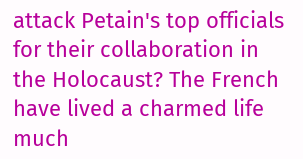attack Petain's top officials for their collaboration in the Holocaust? The French have lived a charmed life much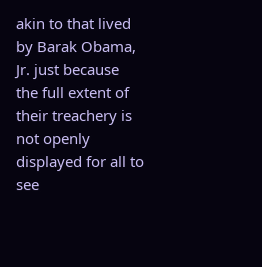akin to that lived by Barak Obama, Jr. just because the full extent of their treachery is not openly displayed for all to see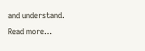and understand.
Read more…